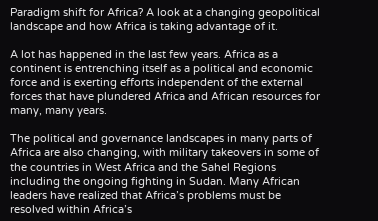Paradigm shift for Africa? A look at a changing geopolitical landscape and how Africa is taking advantage of it.

A lot has happened in the last few years. Africa as a continent is entrenching itself as a political and economic force and is exerting efforts independent of the external forces that have plundered Africa and African resources for many, many years.

The political and governance landscapes in many parts of Africa are also changing, with military takeovers in some of the countries in West Africa and the Sahel Regions including the ongoing fighting in Sudan. Many African leaders have realized that Africa’s problems must be resolved within Africa’s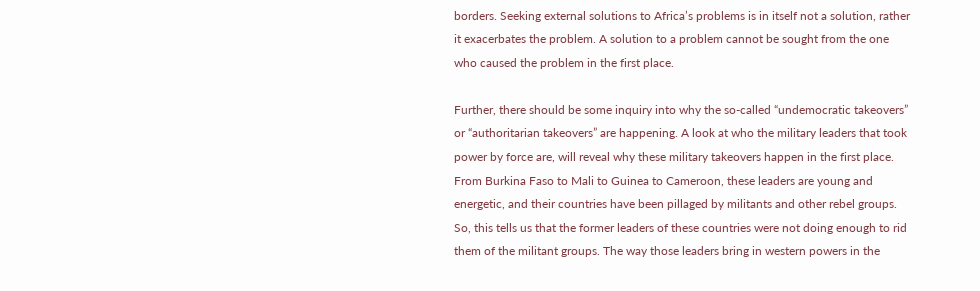borders. Seeking external solutions to Africa’s problems is in itself not a solution, rather it exacerbates the problem. A solution to a problem cannot be sought from the one who caused the problem in the first place.

Further, there should be some inquiry into why the so-called “undemocratic takeovers” or “authoritarian takeovers” are happening. A look at who the military leaders that took power by force are, will reveal why these military takeovers happen in the first place. From Burkina Faso to Mali to Guinea to Cameroon, these leaders are young and energetic, and their countries have been pillaged by militants and other rebel groups. So, this tells us that the former leaders of these countries were not doing enough to rid them of the militant groups. The way those leaders bring in western powers in the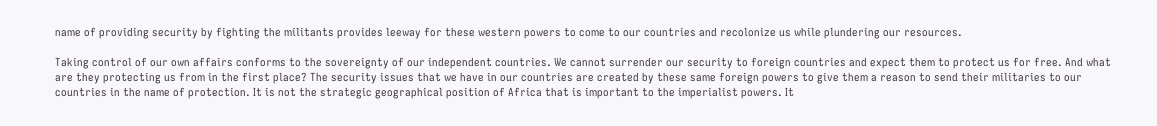name of providing security by fighting the militants provides leeway for these western powers to come to our countries and recolonize us while plundering our resources.

Taking control of our own affairs conforms to the sovereignty of our independent countries. We cannot surrender our security to foreign countries and expect them to protect us for free. And what are they protecting us from in the first place? The security issues that we have in our countries are created by these same foreign powers to give them a reason to send their militaries to our countries in the name of protection. It is not the strategic geographical position of Africa that is important to the imperialist powers. It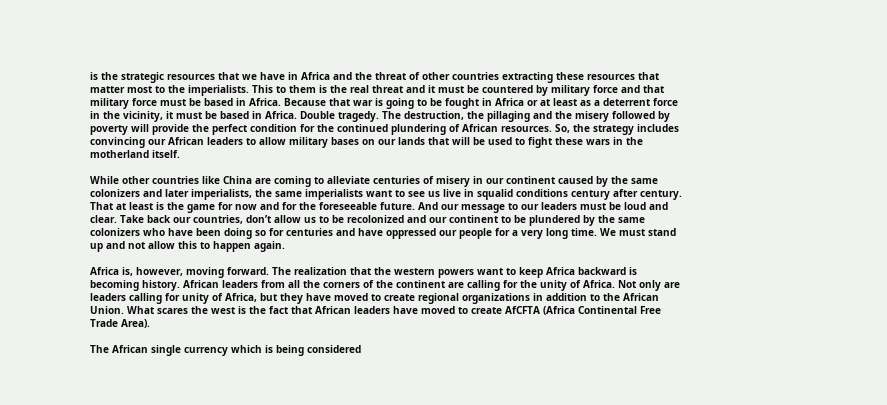is the strategic resources that we have in Africa and the threat of other countries extracting these resources that matter most to the imperialists. This to them is the real threat and it must be countered by military force and that military force must be based in Africa. Because that war is going to be fought in Africa or at least as a deterrent force in the vicinity, it must be based in Africa. Double tragedy. The destruction, the pillaging and the misery followed by poverty will provide the perfect condition for the continued plundering of African resources. So, the strategy includes convincing our African leaders to allow military bases on our lands that will be used to fight these wars in the motherland itself.

While other countries like China are coming to alleviate centuries of misery in our continent caused by the same colonizers and later imperialists, the same imperialists want to see us live in squalid conditions century after century. That at least is the game for now and for the foreseeable future. And our message to our leaders must be loud and clear. Take back our countries, don’t allow us to be recolonized and our continent to be plundered by the same colonizers who have been doing so for centuries and have oppressed our people for a very long time. We must stand up and not allow this to happen again.

Africa is, however, moving forward. The realization that the western powers want to keep Africa backward is becoming history. African leaders from all the corners of the continent are calling for the unity of Africa. Not only are leaders calling for unity of Africa, but they have moved to create regional organizations in addition to the African Union. What scares the west is the fact that African leaders have moved to create AfCFTA (Africa Continental Free Trade Area).

The African single currency which is being considered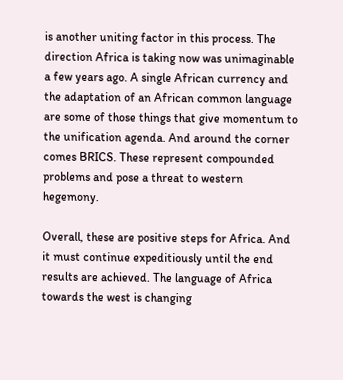is another uniting factor in this process. The direction Africa is taking now was unimaginable a few years ago. A single African currency and the adaptation of an African common language are some of those things that give momentum to the unification agenda. And around the corner comes BRICS. These represent compounded problems and pose a threat to western hegemony.

Overall, these are positive steps for Africa. And it must continue expeditiously until the end results are achieved. The language of Africa towards the west is changing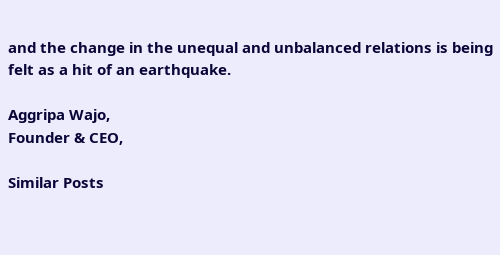and the change in the unequal and unbalanced relations is being felt as a hit of an earthquake.

Aggripa Wajo,
Founder & CEO,

Similar Posts